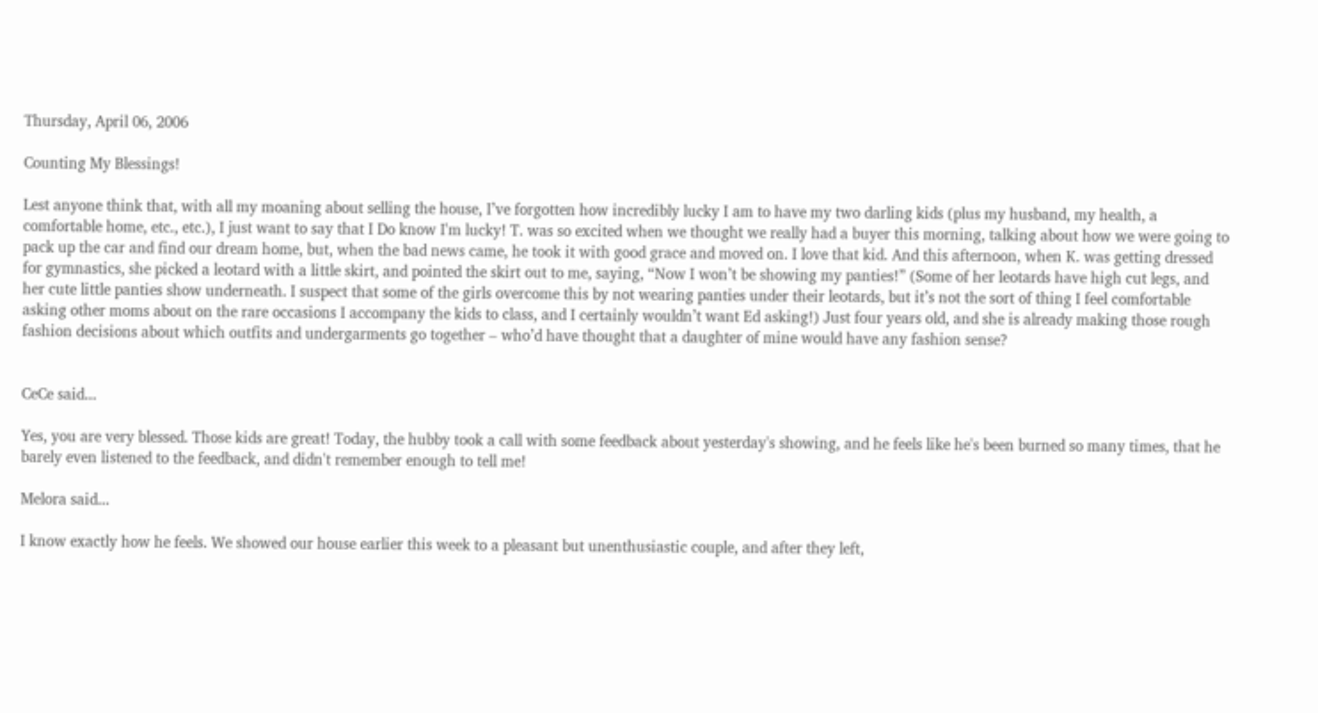Thursday, April 06, 2006

Counting My Blessings!

Lest anyone think that, with all my moaning about selling the house, I’ve forgotten how incredibly lucky I am to have my two darling kids (plus my husband, my health, a comfortable home, etc., etc.), I just want to say that I Do know I'm lucky! T. was so excited when we thought we really had a buyer this morning, talking about how we were going to pack up the car and find our dream home, but, when the bad news came, he took it with good grace and moved on. I love that kid. And this afternoon, when K. was getting dressed for gymnastics, she picked a leotard with a little skirt, and pointed the skirt out to me, saying, “Now I won’t be showing my panties!” (Some of her leotards have high cut legs, and her cute little panties show underneath. I suspect that some of the girls overcome this by not wearing panties under their leotards, but it’s not the sort of thing I feel comfortable asking other moms about on the rare occasions I accompany the kids to class, and I certainly wouldn’t want Ed asking!) Just four years old, and she is already making those rough fashion decisions about which outfits and undergarments go together – who’d have thought that a daughter of mine would have any fashion sense?


CeCe said...

Yes, you are very blessed. Those kids are great! Today, the hubby took a call with some feedback about yesterday's showing, and he feels like he's been burned so many times, that he barely even listened to the feedback, and didn't remember enough to tell me!

Melora said...

I know exactly how he feels. We showed our house earlier this week to a pleasant but unenthusiastic couple, and after they left,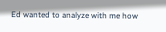Ed wanted to analyze with me how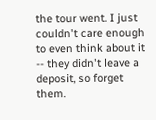the tour went. I just couldn't care enough to even think about it -- they didn't leave a deposit, so forget them.